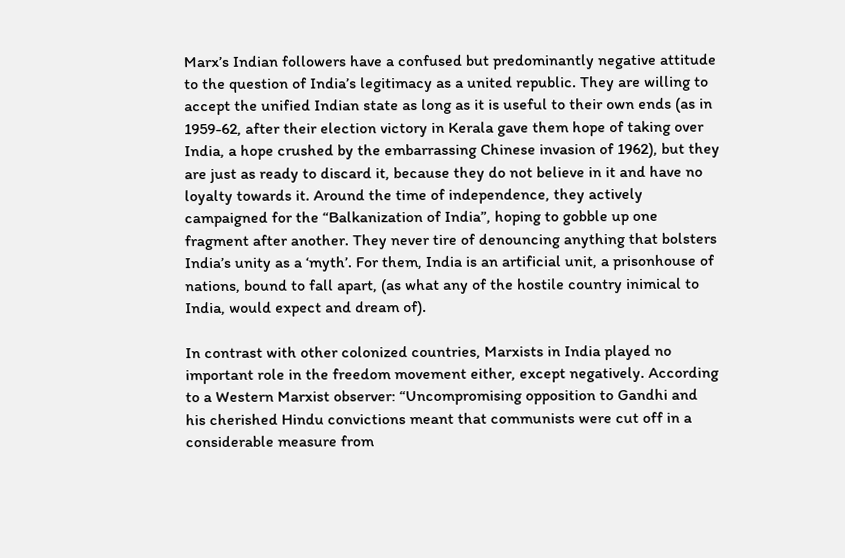Marx’s Indian followers have a confused but predominantly negative attitude to the question of India’s legitimacy as a united republic. They are willing to accept the unified Indian state as long as it is useful to their own ends (as in 1959-62, after their election victory in Kerala gave them hope of taking over India, a hope crushed by the embarrassing Chinese invasion of 1962), but they are just as ready to discard it, because they do not believe in it and have no loyalty towards it. Around the time of independence, they actively campaigned for the “Balkanization of India”, hoping to gobble up one fragment after another. They never tire of denouncing anything that bolsters India’s unity as a ‘myth’. For them, India is an artificial unit, a prisonhouse of nations, bound to fall apart, (as what any of the hostile country inimical to India, would expect and dream of).

In contrast with other colonized countries, Marxists in India played no important role in the freedom movement either, except negatively. According to a Western Marxist observer: “Uncompromising opposition to Gandhi and his cherished Hindu convictions meant that communists were cut off in a considerable measure from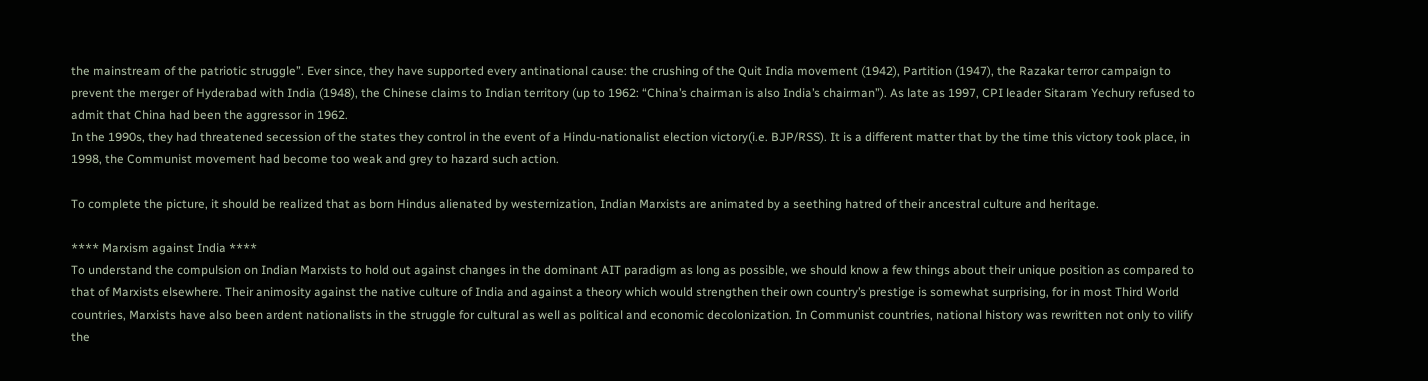the mainstream of the patriotic struggle”. Ever since, they have supported every antinational cause: the crushing of the Quit India movement (1942), Partition (1947), the Razakar terror campaign to prevent the merger of Hyderabad with India (1948), the Chinese claims to Indian territory (up to 1962: “China’s chairman is also India’s chairman”). As late as 1997, CPI leader Sitaram Yechury refused to admit that China had been the aggressor in 1962.
In the 1990s, they had threatened secession of the states they control in the event of a Hindu-nationalist election victory(i.e. BJP/RSS). It is a different matter that by the time this victory took place, in 1998, the Communist movement had become too weak and grey to hazard such action.

To complete the picture, it should be realized that as born Hindus alienated by westernization, Indian Marxists are animated by a seething hatred of their ancestral culture and heritage.

**** Marxism against India ****
To understand the compulsion on Indian Marxists to hold out against changes in the dominant AIT paradigm as long as possible, we should know a few things about their unique position as compared to that of Marxists elsewhere. Their animosity against the native culture of India and against a theory which would strengthen their own country’s prestige is somewhat surprising, for in most Third World countries, Marxists have also been ardent nationalists in the struggle for cultural as well as political and economic decolonization. In Communist countries, national history was rewritten not only to vilify the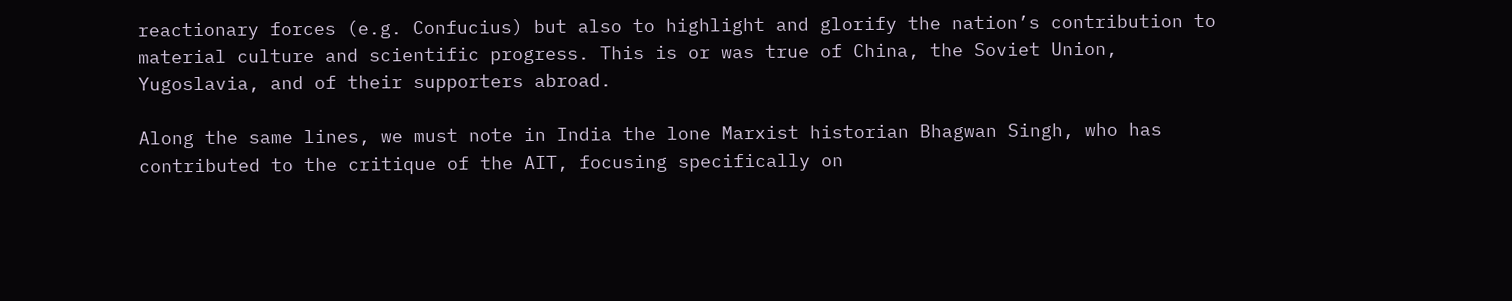reactionary forces (e.g. Confucius) but also to highlight and glorify the nation’s contribution to material culture and scientific progress. This is or was true of China, the Soviet Union, Yugoslavia, and of their supporters abroad.

Along the same lines, we must note in India the lone Marxist historian Bhagwan Singh, who has contributed to the critique of the AIT, focusing specifically on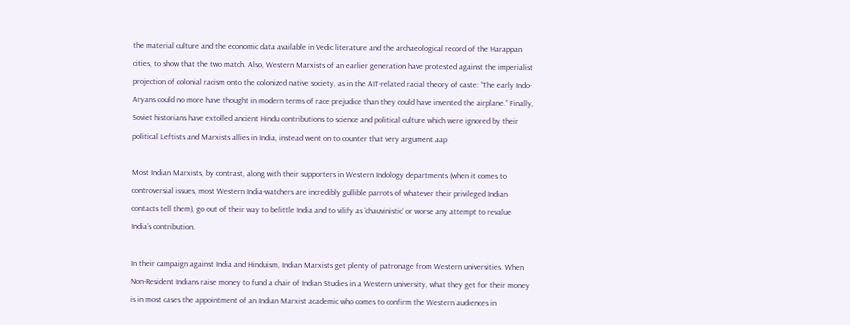the material culture and the economic data available in Vedic literature and the archaeological record of the Harappan cities, to show that the two match. Also, Western Marxists of an earlier generation have protested against the imperialist projection of colonial racism onto the colonized native society, as in the AIT-related racial theory of caste: “The early Indo-Aryans could no more have thought in modern terms of race prejudice than they could have invented the airplane.” Finally, Soviet historians have extolled ancient Hindu contributions to science and political culture which were ignored by their political Leftists and Marxists allies in India, instead went on to counter that very argument.aap

Most Indian Marxists, by contrast, along with their supporters in Western Indology departments (when it comes to controversial issues, most Western India-watchers are incredibly gullible parrots of whatever their privileged Indian contacts tell them), go out of their way to belittle India and to vilify as ‘chauvinistic’ or worse any attempt to revalue India’s contribution.

In their campaign against India and Hinduism, Indian Marxists get plenty of patronage from Western universities. When Non-Resident Indians raise money to fund a chair of Indian Studies in a Western university, what they get for their money is in most cases the appointment of an Indian Marxist academic who comes to confirm the Western audiences in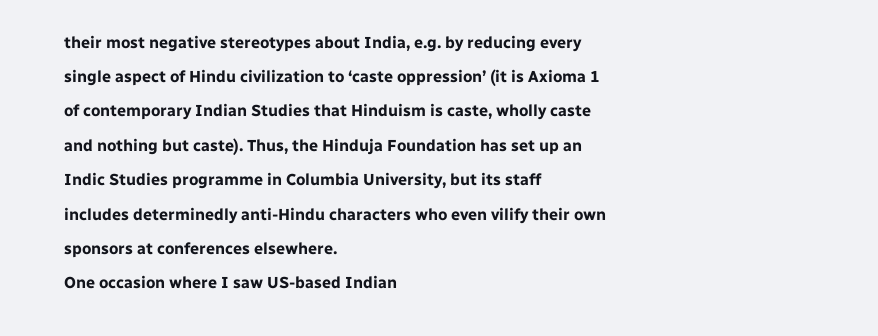their most negative stereotypes about India, e.g. by reducing every single aspect of Hindu civilization to ‘caste oppression’ (it is Axioma 1 of contemporary Indian Studies that Hinduism is caste, wholly caste and nothing but caste). Thus, the Hinduja Foundation has set up an Indic Studies programme in Columbia University, but its staff includes determinedly anti-Hindu characters who even vilify their own sponsors at conferences elsewhere.
One occasion where I saw US-based Indian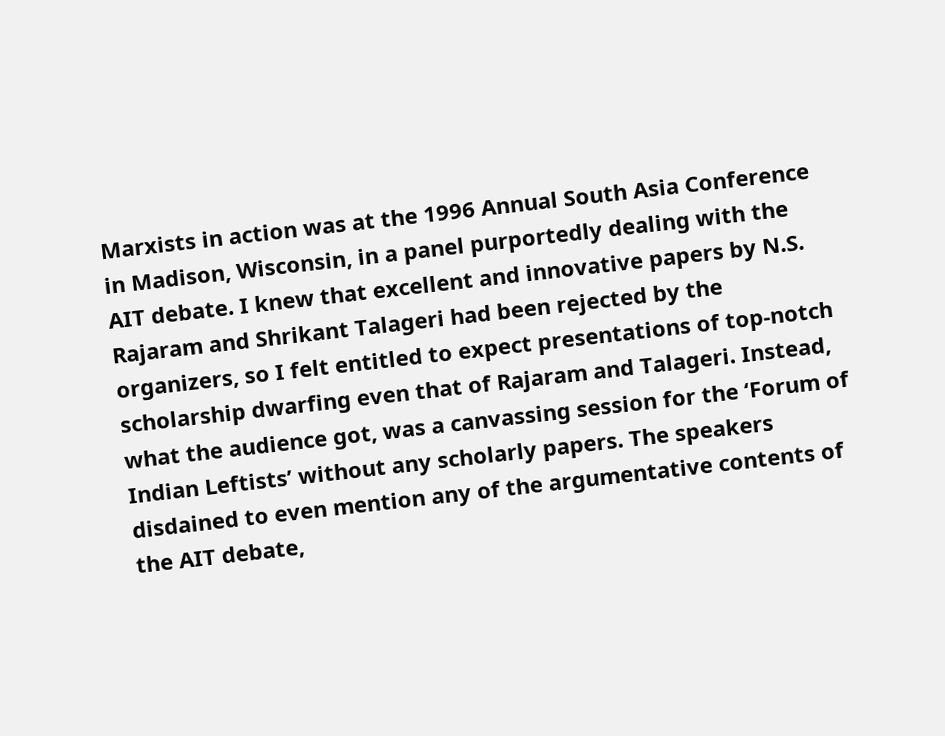Marxists in action was at the 1996 Annual South Asia Conference in Madison, Wisconsin, in a panel purportedly dealing with the AIT debate. I knew that excellent and innovative papers by N.S. Rajaram and Shrikant Talageri had been rejected by the organizers, so I felt entitled to expect presentations of top-notch scholarship dwarfing even that of Rajaram and Talageri. Instead, what the audience got, was a canvassing session for the ‘Forum of Indian Leftists’ without any scholarly papers. The speakers disdained to even mention any of the argumentative contents of the AIT debate,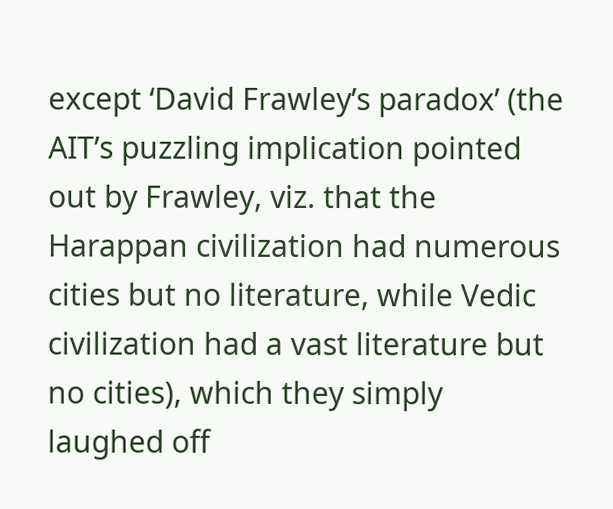except ‘David Frawley’s paradox’ (the AIT’s puzzling implication pointed out by Frawley, viz. that the Harappan civilization had numerous cities but no literature, while Vedic civilization had a vast literature but no cities), which they simply laughed off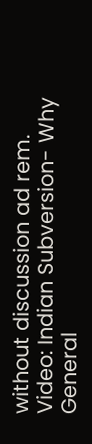without discussion ad rem.
Video: Indian Subversion- Why General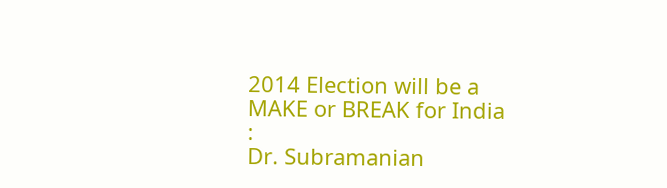2014 Election will be a MAKE or BREAK for India :
Dr. Subramanian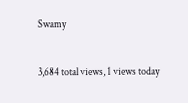Swamy


3,684 total views, 1 views today